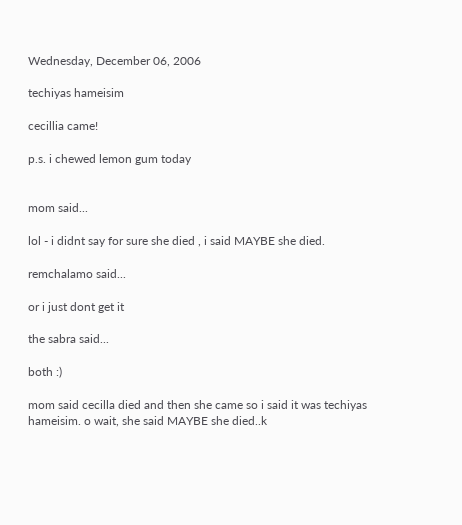Wednesday, December 06, 2006

techiyas hameisim

cecillia came!

p.s. i chewed lemon gum today


mom said...

lol - i didnt say for sure she died , i said MAYBE she died.

remchalamo said...

or i just dont get it

the sabra said...

both :)

mom said cecilla died and then she came so i said it was techiyas hameisim. o wait, she said MAYBE she died..k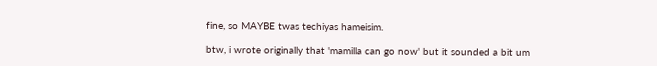fine, so MAYBE twas techiyas hameisim.

btw, i wrote originally that 'mamilla can go now' but it sounded a bit um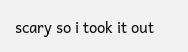scary so i took it out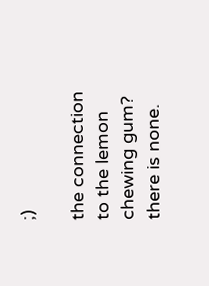;)

the connection to the lemon chewing gum? there is none.